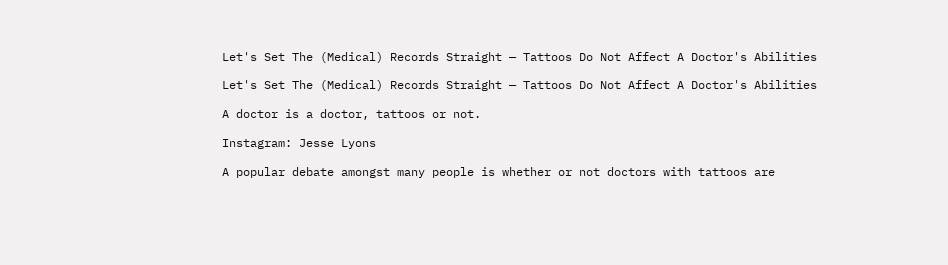Let's Set The (Medical) Records Straight — Tattoos Do Not Affect A Doctor's Abilities

Let's Set The (Medical) Records Straight — Tattoos Do Not Affect A Doctor's Abilities

A doctor is a doctor, tattoos or not.

Instagram: Jesse Lyons

A popular debate amongst many people is whether or not doctors with tattoos are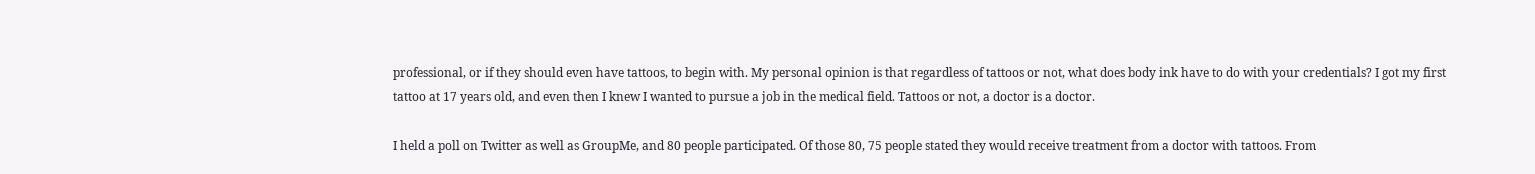professional, or if they should even have tattoos, to begin with. My personal opinion is that regardless of tattoos or not, what does body ink have to do with your credentials? I got my first tattoo at 17 years old, and even then I knew I wanted to pursue a job in the medical field. Tattoos or not, a doctor is a doctor.

I held a poll on Twitter as well as GroupMe, and 80 people participated. Of those 80, 75 people stated they would receive treatment from a doctor with tattoos. From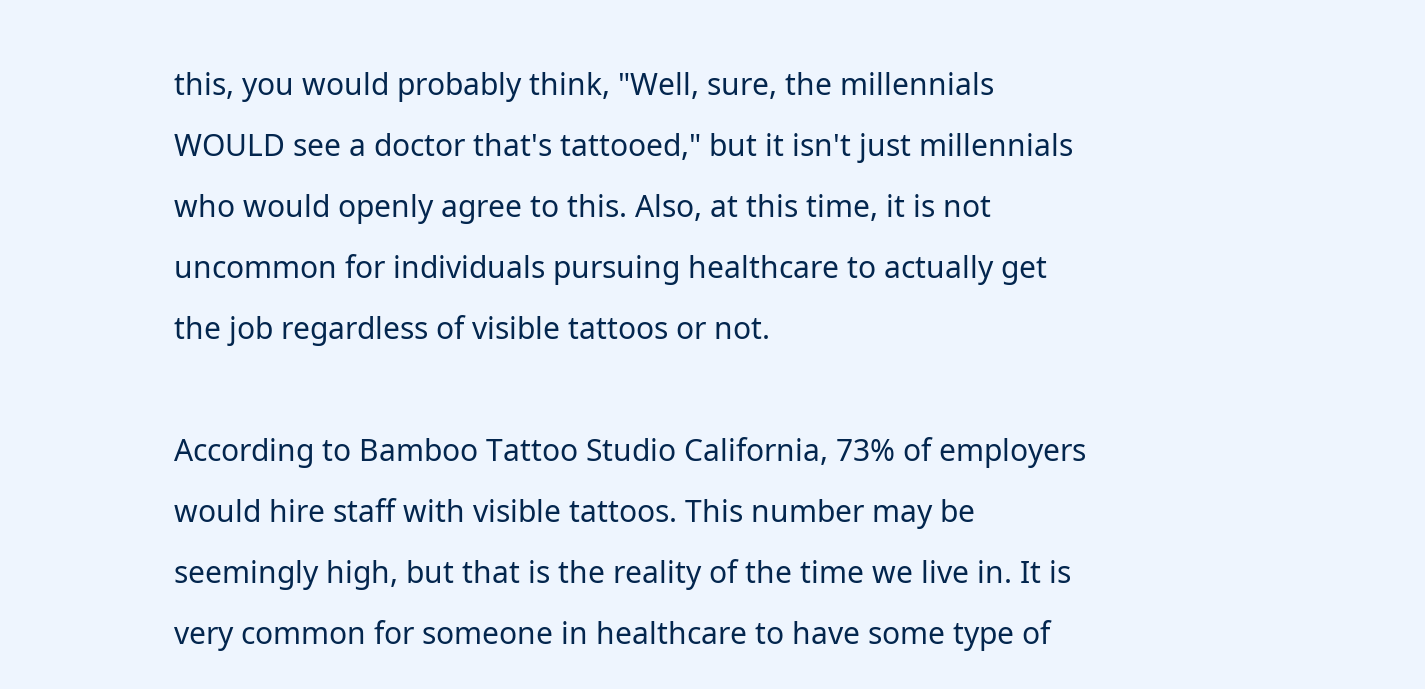this, you would probably think, "Well, sure, the millennials WOULD see a doctor that's tattooed," but it isn't just millennials who would openly agree to this. Also, at this time, it is not uncommon for individuals pursuing healthcare to actually get the job regardless of visible tattoos or not.

According to Bamboo Tattoo Studio California, 73% of employers would hire staff with visible tattoos. This number may be seemingly high, but that is the reality of the time we live in. It is very common for someone in healthcare to have some type of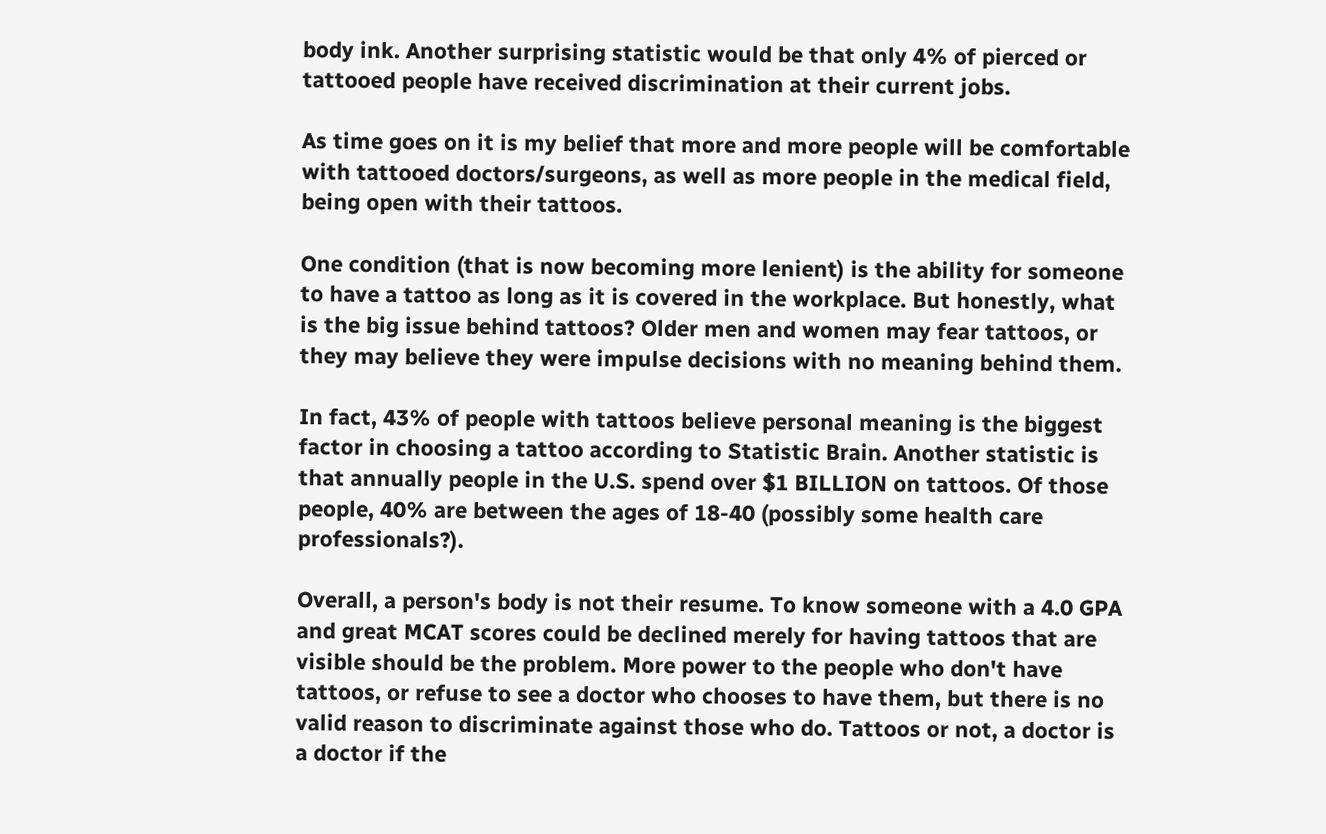body ink. Another surprising statistic would be that only 4% of pierced or tattooed people have received discrimination at their current jobs.

As time goes on it is my belief that more and more people will be comfortable with tattooed doctors/surgeons, as well as more people in the medical field, being open with their tattoos.

One condition (that is now becoming more lenient) is the ability for someone to have a tattoo as long as it is covered in the workplace. But honestly, what is the big issue behind tattoos? Older men and women may fear tattoos, or they may believe they were impulse decisions with no meaning behind them.

In fact, 43% of people with tattoos believe personal meaning is the biggest factor in choosing a tattoo according to Statistic Brain. Another statistic is that annually people in the U.S. spend over $1 BILLION on tattoos. Of those people, 40% are between the ages of 18-40 (possibly some health care professionals?).

Overall, a person's body is not their resume. To know someone with a 4.0 GPA and great MCAT scores could be declined merely for having tattoos that are visible should be the problem. More power to the people who don't have tattoos, or refuse to see a doctor who chooses to have them, but there is no valid reason to discriminate against those who do. Tattoos or not, a doctor is a doctor if the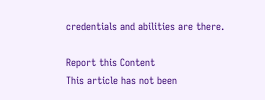credentials and abilities are there.

Report this Content
This article has not been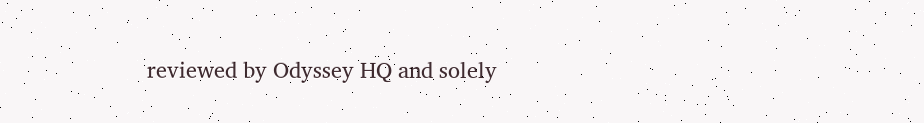reviewed by Odyssey HQ and solely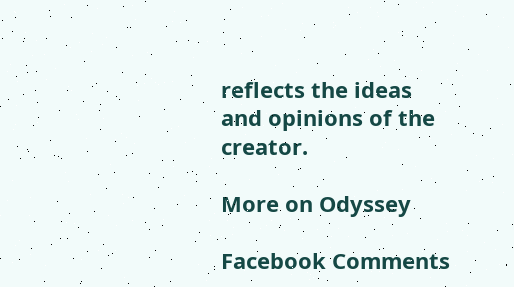reflects the ideas and opinions of the creator.

More on Odyssey

Facebook Comments